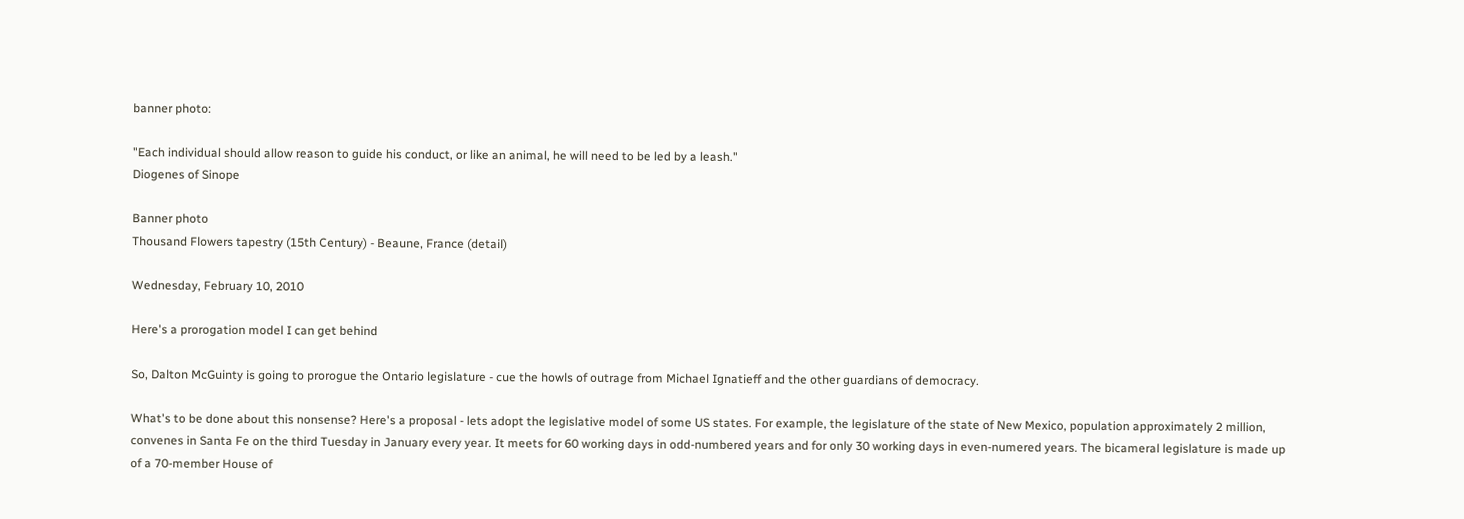banner photo:

"Each individual should allow reason to guide his conduct, or like an animal, he will need to be led by a leash."
Diogenes of Sinope

Banner photo
Thousand Flowers tapestry (15th Century) - Beaune, France (detail)

Wednesday, February 10, 2010

Here's a prorogation model I can get behind

So, Dalton McGuinty is going to prorogue the Ontario legislature - cue the howls of outrage from Michael Ignatieff and the other guardians of democracy.

What's to be done about this nonsense? Here's a proposal - lets adopt the legislative model of some US states. For example, the legislature of the state of New Mexico, population approximately 2 million, convenes in Santa Fe on the third Tuesday in January every year. It meets for 60 working days in odd-numbered years and for only 30 working days in even-numered years. The bicameral legislature is made up of a 70-member House of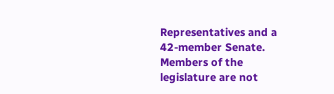Representatives and a 42-member Senate. Members of the legislature are not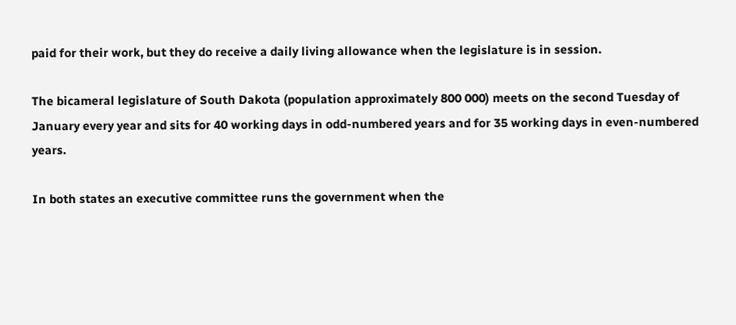paid for their work, but they do receive a daily living allowance when the legislature is in session.

The bicameral legislature of South Dakota (population approximately 800 000) meets on the second Tuesday of January every year and sits for 40 working days in odd-numbered years and for 35 working days in even-numbered years.

In both states an executive committee runs the government when the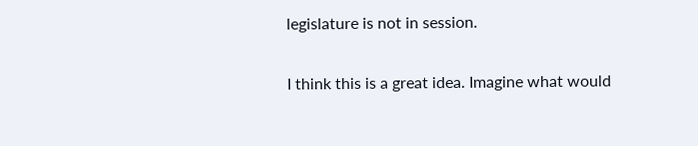legislature is not in session.

I think this is a great idea. Imagine what would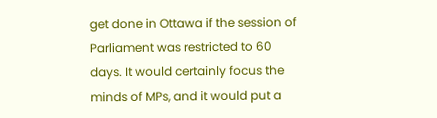get done in Ottawa if the session of Parliament was restricted to 60 days. It would certainly focus the minds of MPs, and it would put a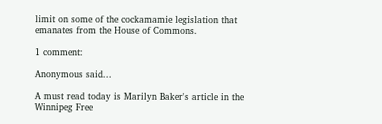limit on some of the cockamamie legislation that emanates from the House of Commons.

1 comment:

Anonymous said...

A must read today is Marilyn Baker's article in the Winnipeg Free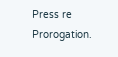Press re Prorogation.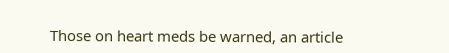Those on heart meds be warned, an article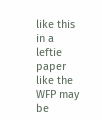like this in a leftie paper like the WFP may be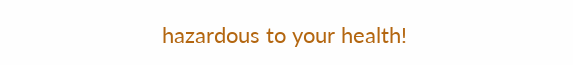hazardous to your health!